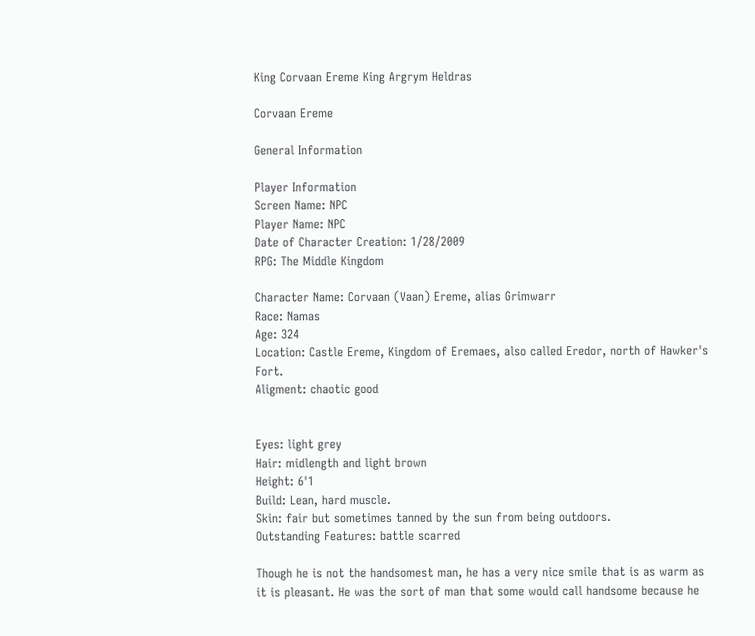King Corvaan Ereme King Argrym Heldras

Corvaan Ereme

General Information

Player Information
Screen Name: NPC
Player Name: NPC
Date of Character Creation: 1/28/2009
RPG: The Middle Kingdom

Character Name: Corvaan (Vaan) Ereme, alias Grimwarr
Race: Namas
Age: 324
Location: Castle Ereme, Kingdom of Eremaes, also called Eredor, north of Hawker's Fort.
Aligment: chaotic good


Eyes: light grey
Hair: midlength and light brown
Height: 6'1
Build: Lean, hard muscle.
Skin: fair but sometimes tanned by the sun from being outdoors.
Outstanding Features: battle scarred

Though he is not the handsomest man, he has a very nice smile that is as warm as it is pleasant. He was the sort of man that some would call handsome because he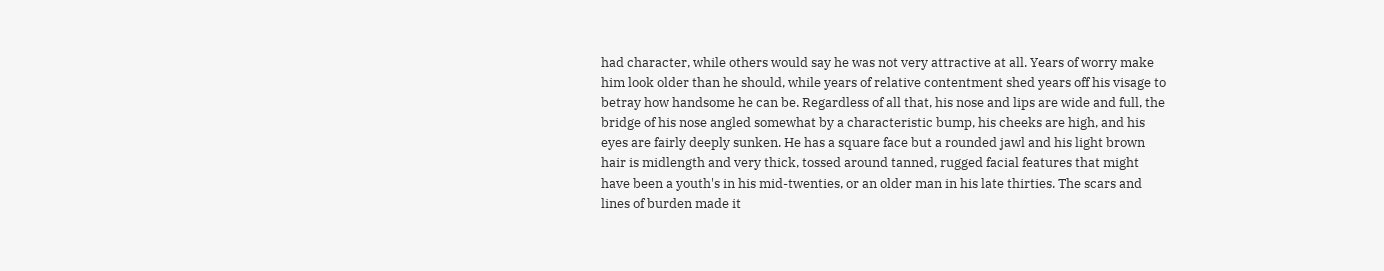had character, while others would say he was not very attractive at all. Years of worry make him look older than he should, while years of relative contentment shed years off his visage to betray how handsome he can be. Regardless of all that, his nose and lips are wide and full, the bridge of his nose angled somewhat by a characteristic bump, his cheeks are high, and his eyes are fairly deeply sunken. He has a square face but a rounded jawl and his light brown hair is midlength and very thick, tossed around tanned, rugged facial features that might have been a youth's in his mid-twenties, or an older man in his late thirties. The scars and lines of burden made it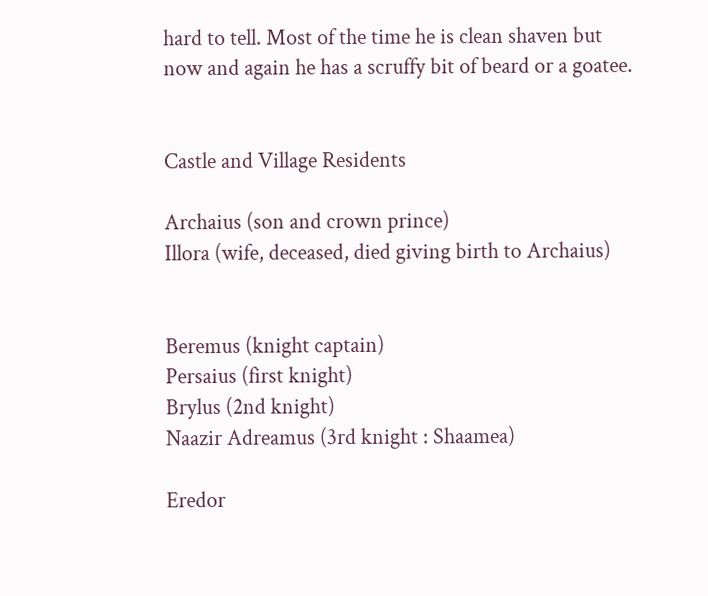hard to tell. Most of the time he is clean shaven but now and again he has a scruffy bit of beard or a goatee.


Castle and Village Residents

Archaius (son and crown prince)
Illora (wife, deceased, died giving birth to Archaius)


Beremus (knight captain)
Persaius (first knight)
Brylus (2nd knight)
Naazir Adreamus (3rd knight : Shaamea)

Eredor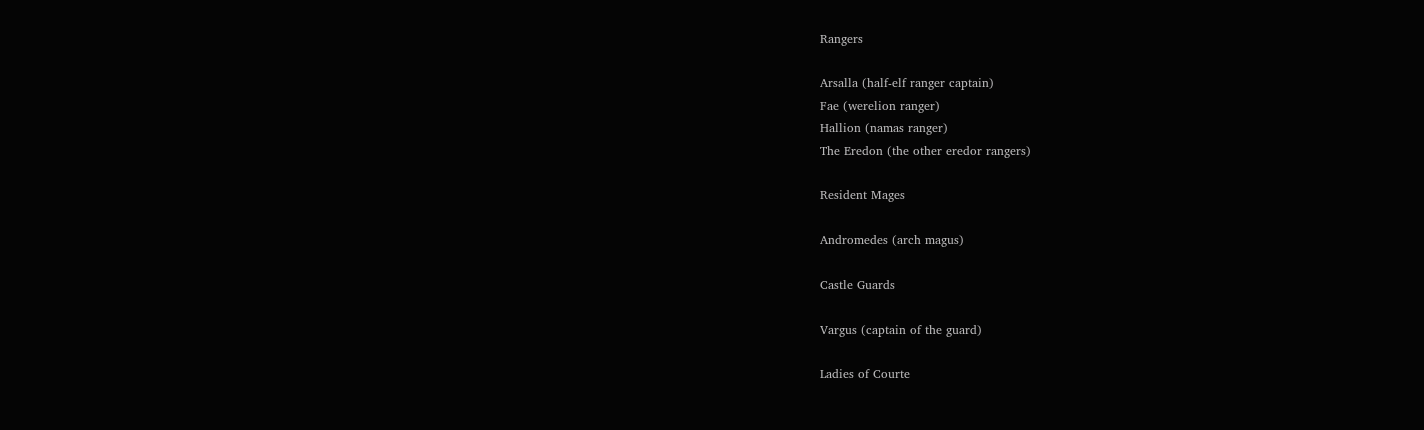Rangers

Arsalla (half-elf ranger captain)
Fae (werelion ranger)
Hallion (namas ranger)
The Eredon (the other eredor rangers)

Resident Mages

Andromedes (arch magus)

Castle Guards

Vargus (captain of the guard)

Ladies of Courte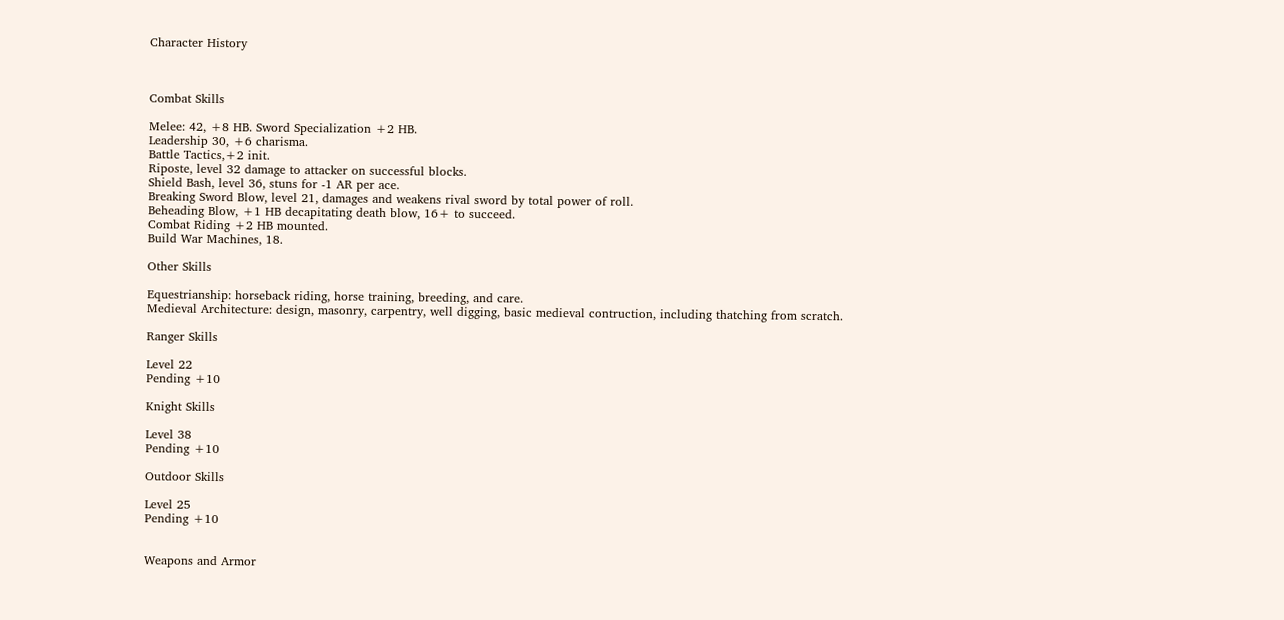Character History



Combat Skills

Melee: 42, +8 HB. Sword Specialization +2 HB.
Leadership 30, +6 charisma.
Battle Tactics,+2 init.
Riposte, level 32 damage to attacker on successful blocks.
Shield Bash, level 36, stuns for -1 AR per ace.
Breaking Sword Blow, level 21, damages and weakens rival sword by total power of roll.
Beheading Blow, +1 HB decapitating death blow, 16+ to succeed.
Combat Riding +2 HB mounted.
Build War Machines, 18.

Other Skills

Equestrianship: horseback riding, horse training, breeding, and care.
Medieval Architecture: design, masonry, carpentry, well digging, basic medieval contruction, including thatching from scratch.

Ranger Skills

Level 22
Pending +10

Knight Skills

Level 38
Pending +10

Outdoor Skills

Level 25
Pending +10


Weapons and Armor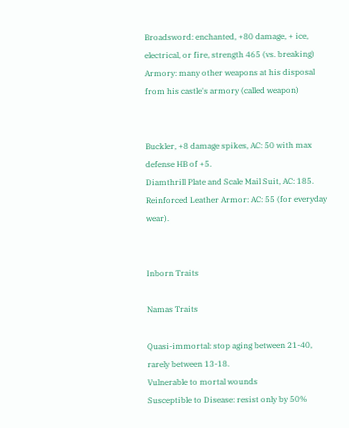Broadsword: enchanted, +80 damage, + ice, electrical, or fire, strength 465 (vs. breaking)
Armory: many other weapons at his disposal from his castle's armory (called weapon)


Buckler, +8 damage spikes, AC: 50 with max defense HB of +5.
Diamthrill Plate and Scale Mail Suit, AC: 185.
Reinforced Leather Armor: AC: 55 (for everyday wear).


Inborn Traits

Namas Traits

Quasi-immortal: stop aging between 21-40, rarely between 13-18.
Vulnerable to mortal wounds
Susceptible to Disease: resist only by 50%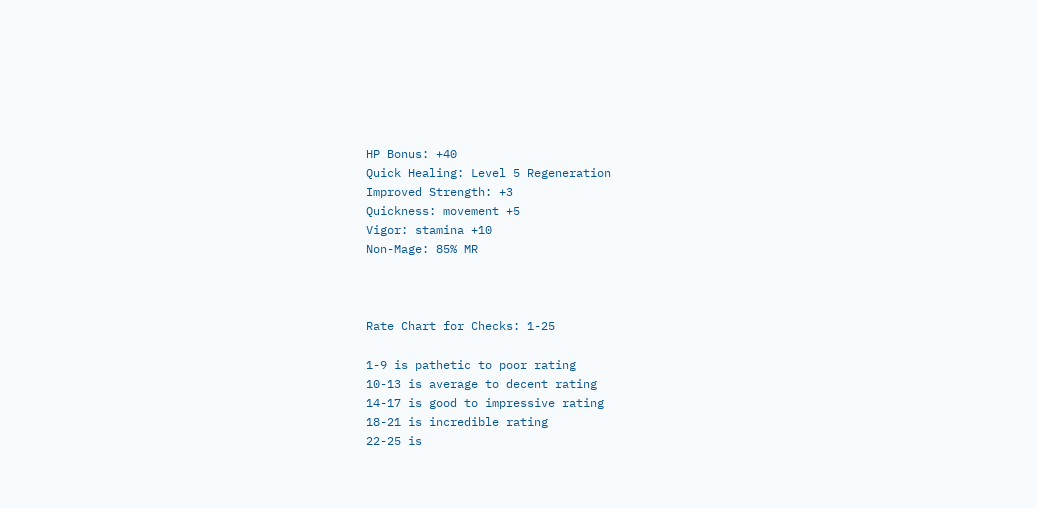HP Bonus: +40
Quick Healing: Level 5 Regeneration
Improved Strength: +3
Quickness: movement +5
Vigor: stamina +10
Non-Mage: 85% MR



Rate Chart for Checks: 1-25

1-9 is pathetic to poor rating
10-13 is average to decent rating
14-17 is good to impressive rating
18-21 is incredible rating
22-25 is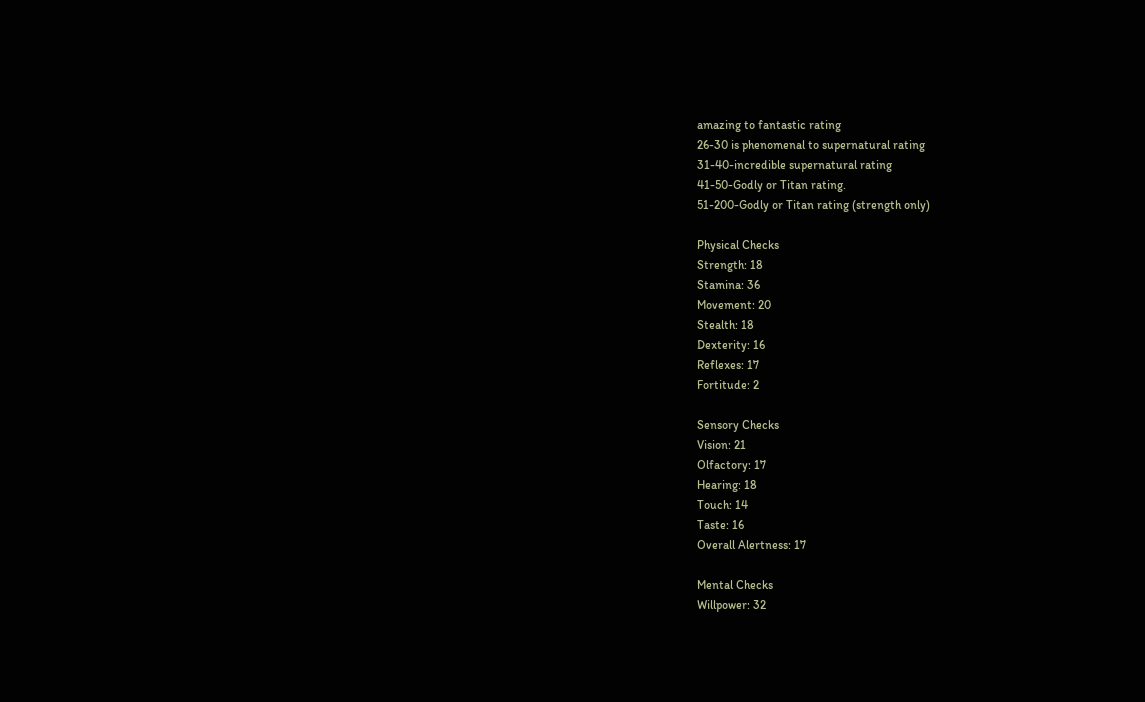amazing to fantastic rating
26-30 is phenomenal to supernatural rating
31-40-incredible supernatural rating
41-50-Godly or Titan rating.
51-200-Godly or Titan rating (strength only)

Physical Checks
Strength: 18
Stamina: 36
Movement: 20
Stealth: 18
Dexterity: 16
Reflexes: 17
Fortitude: 2

Sensory Checks
Vision: 21
Olfactory: 17
Hearing: 18
Touch: 14
Taste: 16
Overall Alertness: 17

Mental Checks
Willpower: 32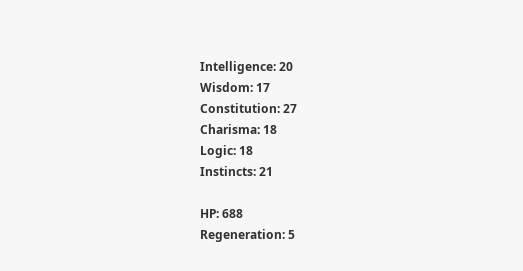Intelligence: 20
Wisdom: 17
Constitution: 27
Charisma: 18
Logic: 18
Instincts: 21

HP: 688
Regeneration: 5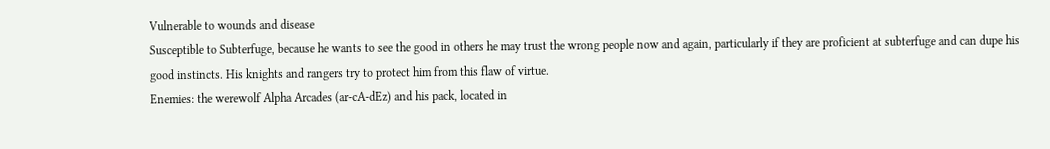Vulnerable to wounds and disease
Susceptible to Subterfuge, because he wants to see the good in others he may trust the wrong people now and again, particularly if they are proficient at subterfuge and can dupe his good instincts. His knights and rangers try to protect him from this flaw of virtue.
Enemies: the werewolf Alpha Arcades (ar-cA-dEz) and his pack, located in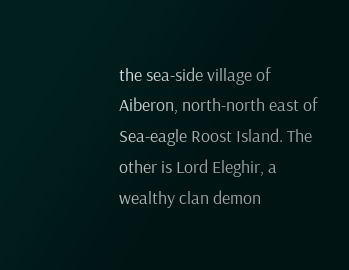the sea-side village of Aiberon, north-north east of Sea-eagle Roost Island. The other is Lord Eleghir, a wealthy clan demon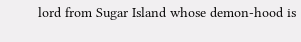lord from Sugar Island whose demon-hood is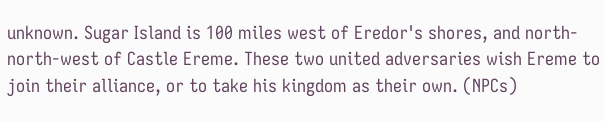unknown. Sugar Island is 100 miles west of Eredor's shores, and north-north-west of Castle Ereme. These two united adversaries wish Ereme to join their alliance, or to take his kingdom as their own. (NPCs)